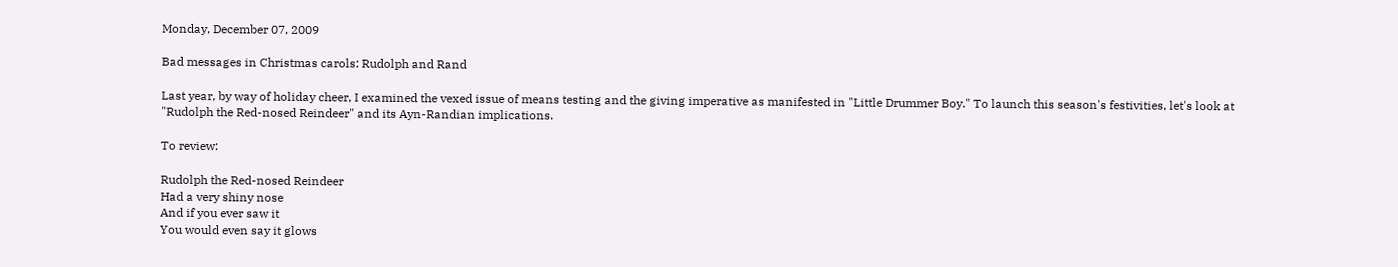Monday, December 07, 2009

Bad messages in Christmas carols: Rudolph and Rand

Last year, by way of holiday cheer, I examined the vexed issue of means testing and the giving imperative as manifested in "Little Drummer Boy." To launch this season's festivities, let's look at "Rudolph the Red-nosed Reindeer" and its Ayn-Randian implications.

To review:

Rudolph the Red-nosed Reindeer
Had a very shiny nose
And if you ever saw it
You would even say it glows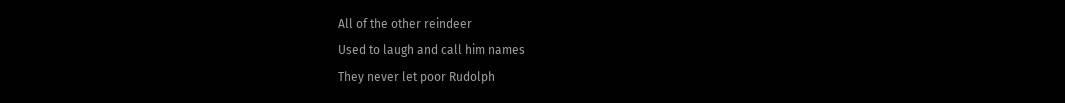All of the other reindeer
Used to laugh and call him names
They never let poor Rudolph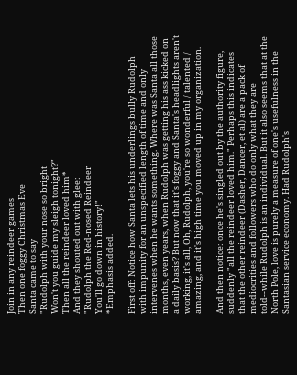Join in any reindeer games
Then one foggy Christmas Eve
Santa came to say
"Rudolph with your nose so bright
Won't you guide my sleigh tonight?"
Then all the reindeer loved him*
And they shouted out with glee:
"Rudolph the Red-nosed Reindeer
You'll go down in history!"
*Emphasis added.

First off: Notice how Santa lets his underlings bully Rudolph with impunity for an unspecified length of time and only intervenes when he wants something. Where was Santa all those months, even years, when Rudolph was getting his ass kicked on a daily basis? But now that it's foggy and Santa's headlights aren't working, it's all, Oh, Rudolph, you're so wonderful / talented / amazing, and it's high time you moved up in my organization.

And then notice: once he's singled out by the authority figure, suddenly "all the reindeer loved him." Perhaps this indicates that the other reindeer (Dasher, Dancer, et al) are a pack of mediocrities and followers who do only what they are told--while Rudolph is an individual. But it also seems that at the North Pole, love is purely a measure of one's usefulness in the Santasian service economy. Had Rudolph's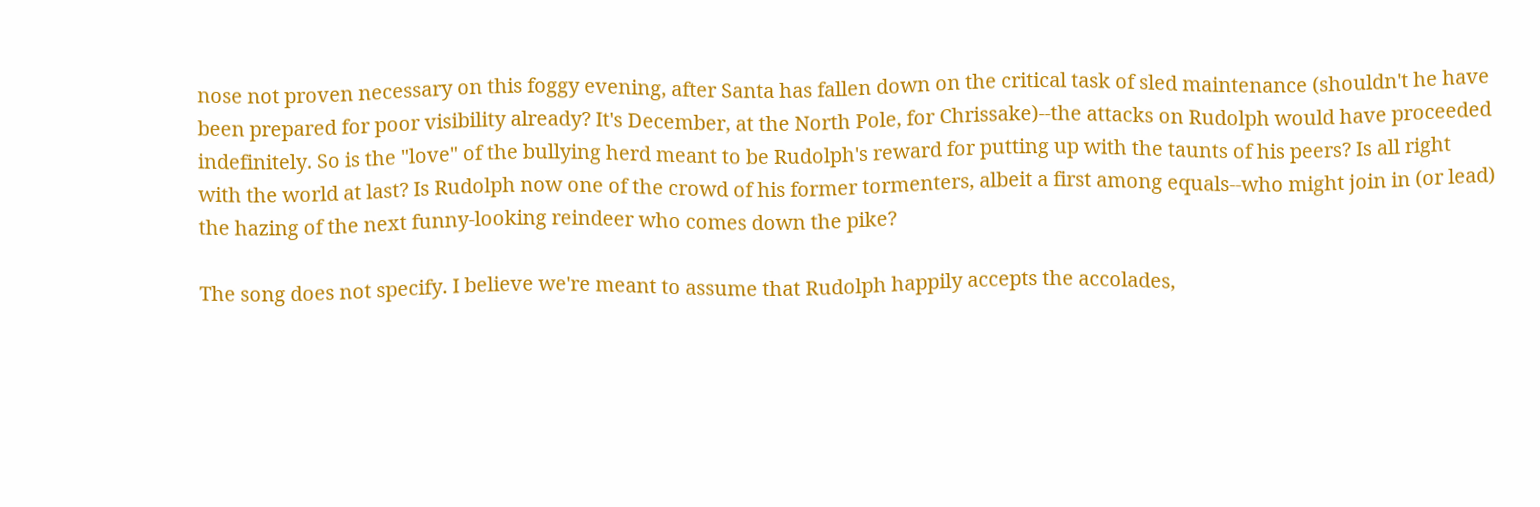nose not proven necessary on this foggy evening, after Santa has fallen down on the critical task of sled maintenance (shouldn't he have been prepared for poor visibility already? It's December, at the North Pole, for Chrissake)--the attacks on Rudolph would have proceeded indefinitely. So is the "love" of the bullying herd meant to be Rudolph's reward for putting up with the taunts of his peers? Is all right with the world at last? Is Rudolph now one of the crowd of his former tormenters, albeit a first among equals--who might join in (or lead) the hazing of the next funny-looking reindeer who comes down the pike?

The song does not specify. I believe we're meant to assume that Rudolph happily accepts the accolades,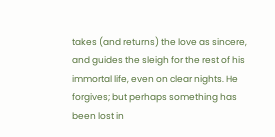takes (and returns) the love as sincere, and guides the sleigh for the rest of his immortal life, even on clear nights. He forgives; but perhaps something has been lost in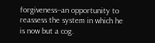forgiveness--an opportunity to reassess the system in which he is now but a cog.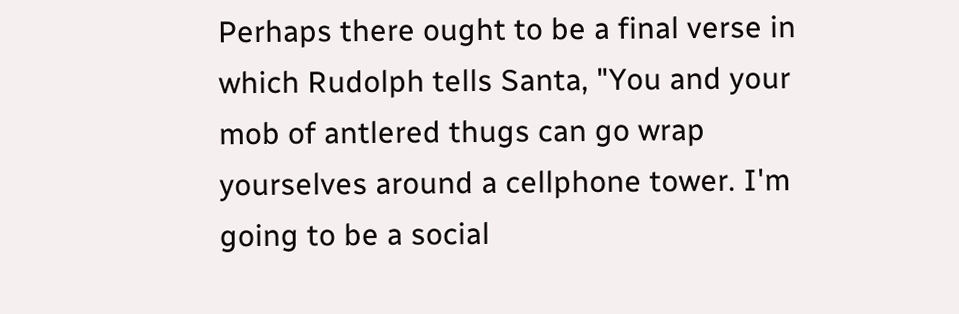Perhaps there ought to be a final verse in which Rudolph tells Santa, "You and your mob of antlered thugs can go wrap yourselves around a cellphone tower. I'm going to be a social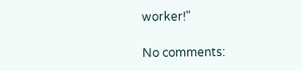worker!"

No comments: